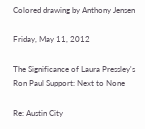Colored drawing by Anthony Jensen

Friday, May 11, 2012

The Significance of Laura Pressley's Ron Paul Support: Next to None

Re: Austin City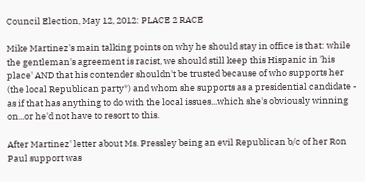Council Election, May 12, 2012: PLACE 2 RACE

Mike Martinez's main talking points on why he should stay in office is that: while the gentleman's agreement is racist, we should still keep this Hispanic in 'his place' AND that his contender shouldn't be trusted because of who supports her (the local Republican party*) and whom she supports as a presidential candidate - as if that has anything to do with the local issues...which she's obviously winning on...or he'd not have to resort to this.

After Martinez' letter about Ms. Pressley being an evil Republican b/c of her Ron Paul support was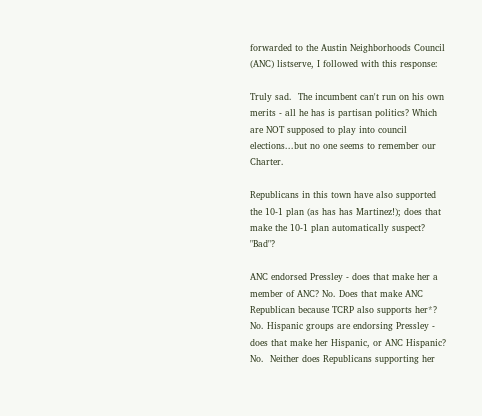forwarded to the Austin Neighborhoods Council (ANC) listserve, I followed with this response:

Truly sad.  The incumbent can't run on his own merits - all he has is partisan politics? Which are NOT supposed to play into council elections...but no one seems to remember our Charter.

Republicans in this town have also supported the 10-1 plan (as has has Martinez!); does that make the 10-1 plan automatically suspect? "Bad"?

ANC endorsed Pressley - does that make her a member of ANC? No. Does that make ANC Republican because TCRP also supports her*? No. Hispanic groups are endorsing Pressley - does that make her Hispanic, or ANC Hispanic?  No.  Neither does Republicans supporting her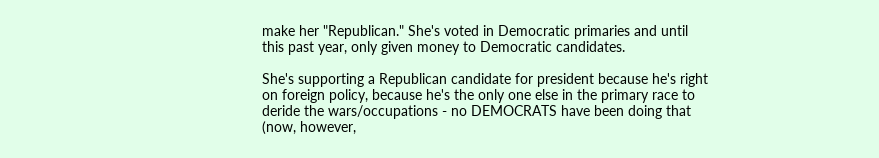make her "Republican." She's voted in Democratic primaries and until this past year, only given money to Democratic candidates.

She's supporting a Republican candidate for president because he's right on foreign policy, because he's the only one else in the primary race to deride the wars/occupations - no DEMOCRATS have been doing that (now, however,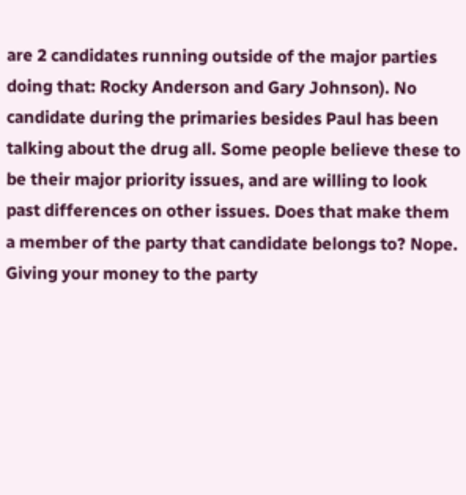are 2 candidates running outside of the major parties doing that: Rocky Anderson and Gary Johnson). No candidate during the primaries besides Paul has been talking about the drug all. Some people believe these to be their major priority issues, and are willing to look past differences on other issues. Does that make them a member of the party that candidate belongs to? Nope. Giving your money to the party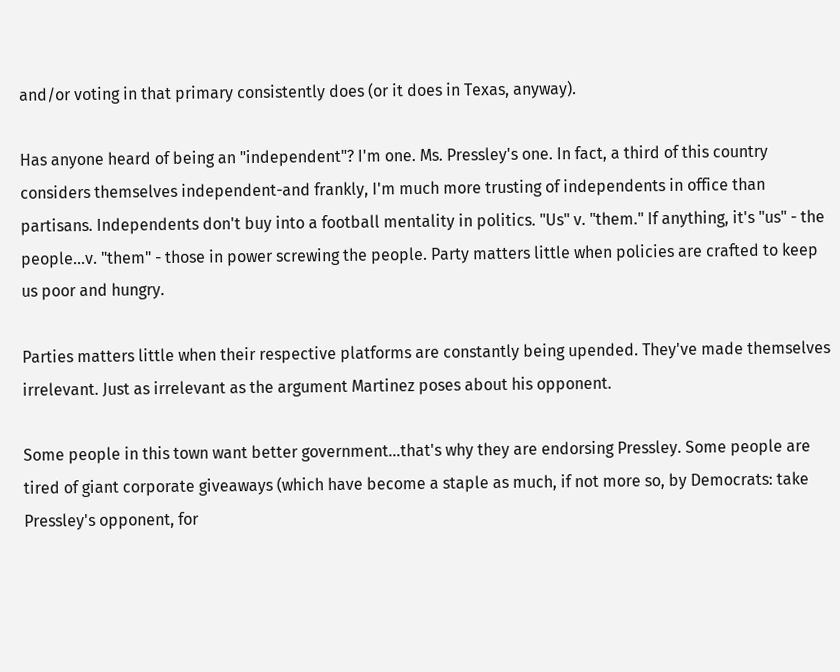and/or voting in that primary consistently does (or it does in Texas, anyway).

Has anyone heard of being an "independent"? I'm one. Ms. Pressley's one. In fact, a third of this country considers themselves independent-and frankly, I'm much more trusting of independents in office than partisans. Independents don't buy into a football mentality in politics. "Us" v. "them." If anything, it's "us" - the people...v. "them" - those in power screwing the people. Party matters little when policies are crafted to keep us poor and hungry.

Parties matters little when their respective platforms are constantly being upended. They've made themselves irrelevant. Just as irrelevant as the argument Martinez poses about his opponent.

Some people in this town want better government...that's why they are endorsing Pressley. Some people are tired of giant corporate giveaways (which have become a staple as much, if not more so, by Democrats: take Pressley's opponent, for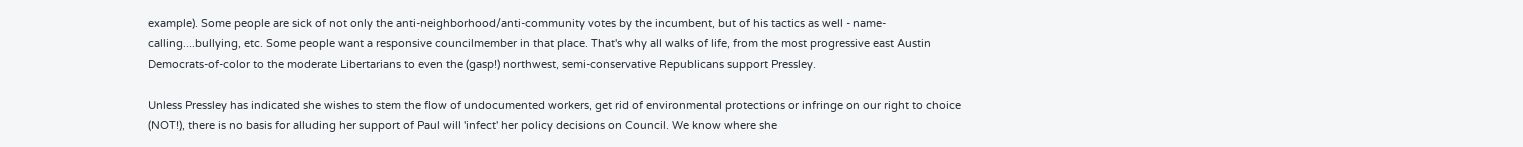example). Some people are sick of not only the anti-neighborhood/anti-community votes by the incumbent, but of his tactics as well - name-calling....bullying, etc. Some people want a responsive councilmember in that place. That's why all walks of life, from the most progressive east Austin Democrats-of-color to the moderate Libertarians to even the (gasp!) northwest, semi-conservative Republicans support Pressley.

Unless Pressley has indicated she wishes to stem the flow of undocumented workers, get rid of environmental protections or infringe on our right to choice (NOT!), there is no basis for alluding her support of Paul will 'infect' her policy decisions on Council. We know where she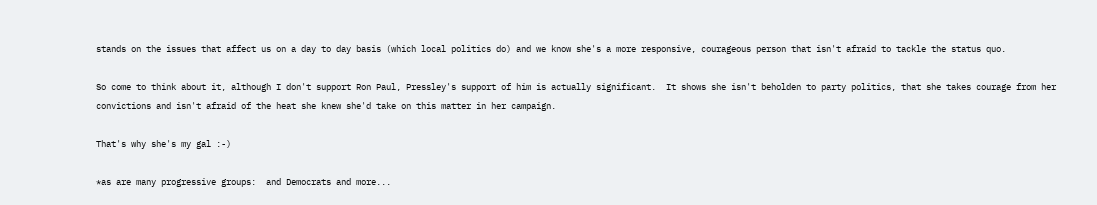stands on the issues that affect us on a day to day basis (which local politics do) and we know she's a more responsive, courageous person that isn't afraid to tackle the status quo.

So come to think about it, although I don't support Ron Paul, Pressley's support of him is actually significant.  It shows she isn't beholden to party politics, that she takes courage from her convictions and isn't afraid of the heat she knew she'd take on this matter in her campaign.

That's why she's my gal :-)

*as are many progressive groups:  and Democrats and more...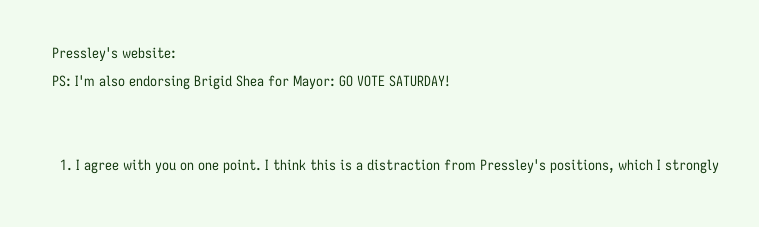Pressley's website:
PS: I'm also endorsing Brigid Shea for Mayor: GO VOTE SATURDAY!


  1. I agree with you on one point. I think this is a distraction from Pressley's positions, which I strongly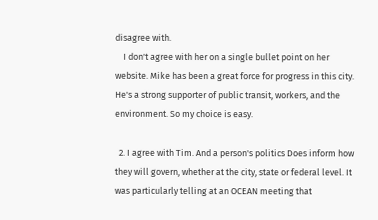disagree with.
    I don't agree with her on a single bullet point on her website. Mike has been a great force for progress in this city. He's a strong supporter of public transit, workers, and the environment. So my choice is easy.

  2. I agree with Tim. And a person's politics Does inform how they will govern, whether at the city, state or federal level. It was particularly telling at an OCEAN meeting that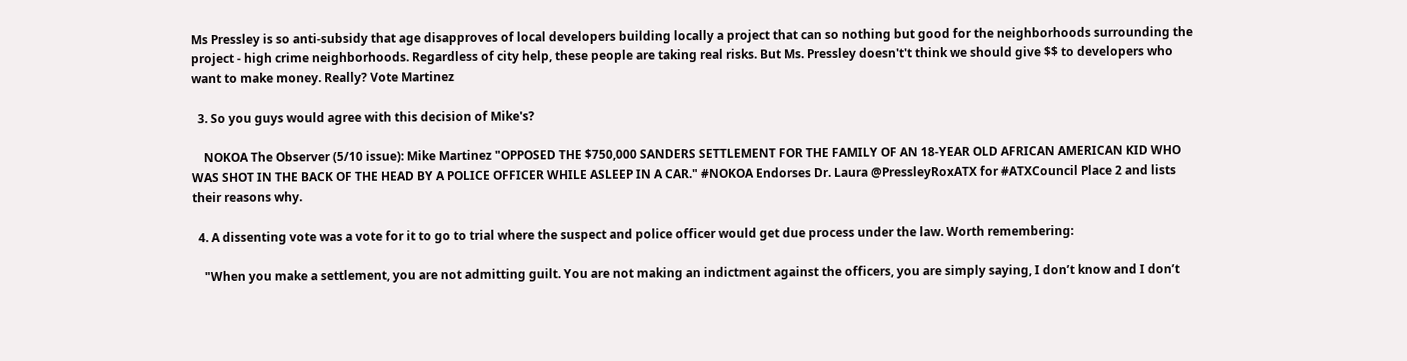Ms Pressley is so anti-subsidy that age disapproves of local developers building locally a project that can so nothing but good for the neighborhoods surrounding the project - high crime neighborhoods. Regardless of city help, these people are taking real risks. But Ms. Pressley doesn't't think we should give $$ to developers who want to make money. Really? Vote Martinez

  3. So you guys would agree with this decision of Mike's?

    NOKOA The Observer (5/10 issue): Mike Martinez "OPPOSED THE $750,000 SANDERS SETTLEMENT FOR THE FAMILY OF AN 18-YEAR OLD AFRICAN AMERICAN KID WHO WAS SHOT IN THE BACK OF THE HEAD BY A POLICE OFFICER WHILE ASLEEP IN A CAR." #NOKOA Endorses Dr. Laura @PressleyRoxATX for #ATXCouncil Place 2 and lists their reasons why.

  4. A dissenting vote was a vote for it to go to trial where the suspect and police officer would get due process under the law. Worth remembering:

    "When you make a settlement, you are not admitting guilt. You are not making an indictment against the officers, you are simply saying, I don’t know and I don’t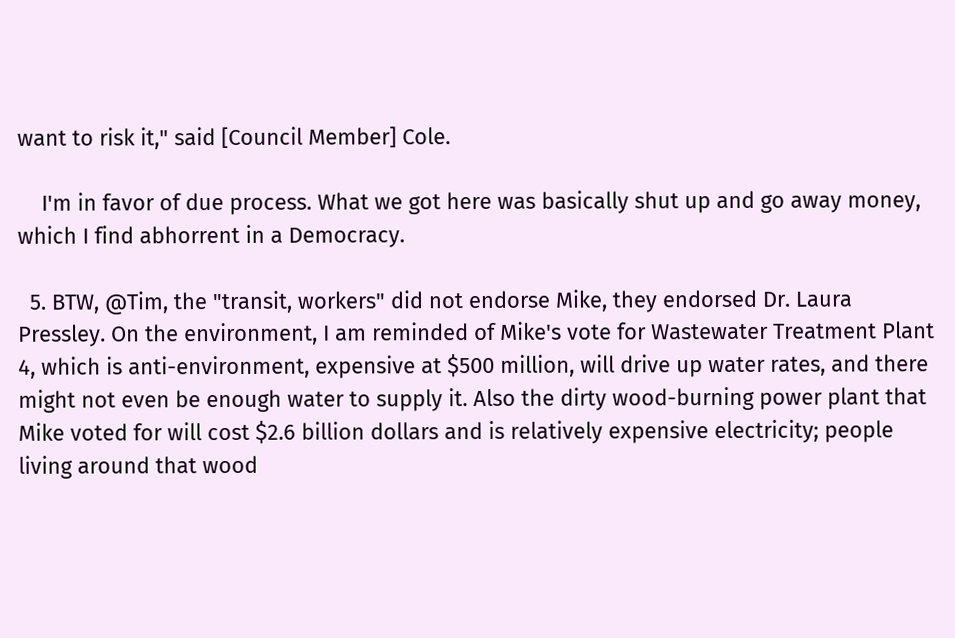want to risk it," said [Council Member] Cole.

    I'm in favor of due process. What we got here was basically shut up and go away money, which I find abhorrent in a Democracy.

  5. BTW, @Tim, the "transit, workers" did not endorse Mike, they endorsed Dr. Laura Pressley. On the environment, I am reminded of Mike's vote for Wastewater Treatment Plant 4, which is anti-environment, expensive at $500 million, will drive up water rates, and there might not even be enough water to supply it. Also the dirty wood-burning power plant that Mike voted for will cost $2.6 billion dollars and is relatively expensive electricity; people living around that wood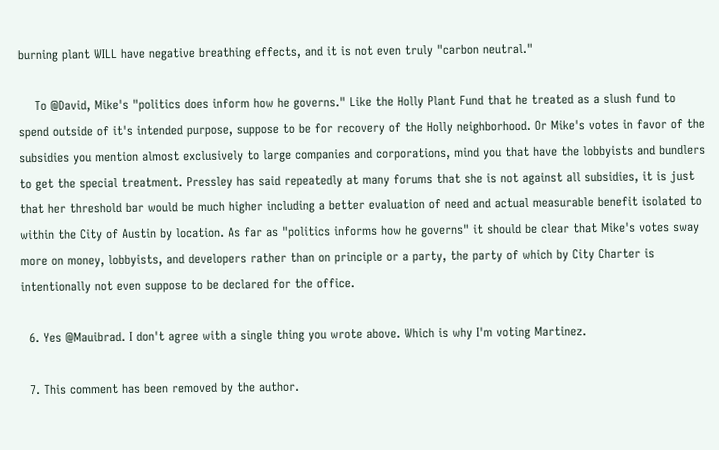burning plant WILL have negative breathing effects, and it is not even truly "carbon neutral."

    To @David, Mike's "politics does inform how he governs." Like the Holly Plant Fund that he treated as a slush fund to spend outside of it's intended purpose, suppose to be for recovery of the Holly neighborhood. Or Mike's votes in favor of the subsidies you mention almost exclusively to large companies and corporations, mind you that have the lobbyists and bundlers to get the special treatment. Pressley has said repeatedly at many forums that she is not against all subsidies, it is just that her threshold bar would be much higher including a better evaluation of need and actual measurable benefit isolated to within the City of Austin by location. As far as "politics informs how he governs" it should be clear that Mike's votes sway more on money, lobbyists, and developers rather than on principle or a party, the party of which by City Charter is intentionally not even suppose to be declared for the office.

  6. Yes @Mauibrad. I don't agree with a single thing you wrote above. Which is why I'm voting Martinez.

  7. This comment has been removed by the author.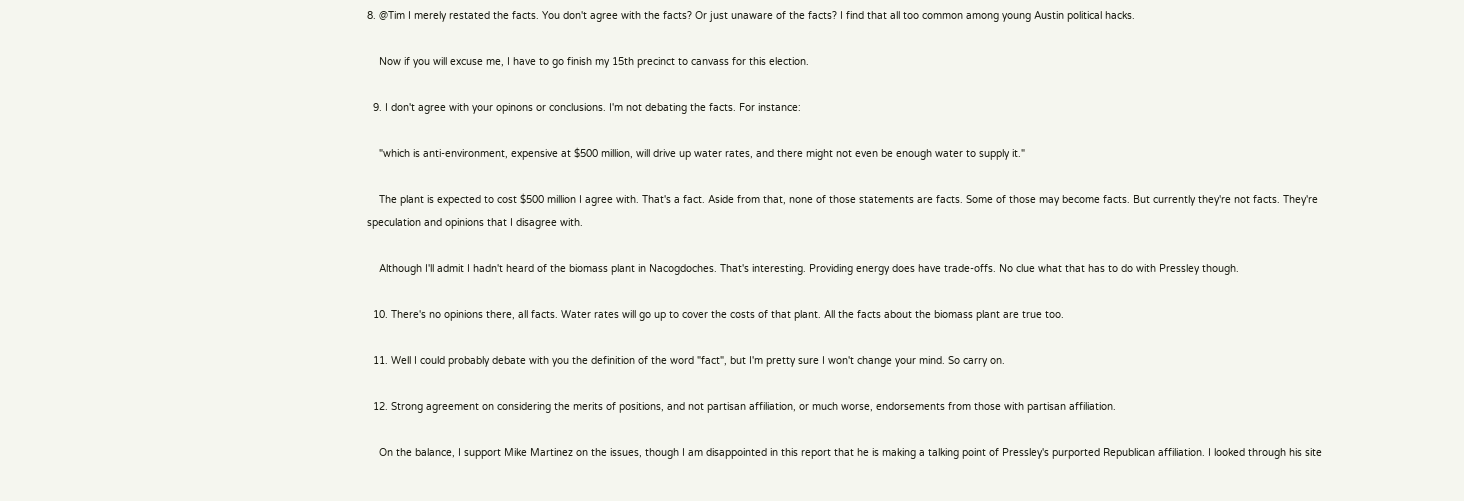8. @Tim I merely restated the facts. You don't agree with the facts? Or just unaware of the facts? I find that all too common among young Austin political hacks.

    Now if you will excuse me, I have to go finish my 15th precinct to canvass for this election.

  9. I don't agree with your opinons or conclusions. I'm not debating the facts. For instance:

    "which is anti-environment, expensive at $500 million, will drive up water rates, and there might not even be enough water to supply it."

    The plant is expected to cost $500 million I agree with. That's a fact. Aside from that, none of those statements are facts. Some of those may become facts. But currently they're not facts. They're speculation and opinions that I disagree with.

    Although I'll admit I hadn't heard of the biomass plant in Nacogdoches. That's interesting. Providing energy does have trade-offs. No clue what that has to do with Pressley though.

  10. There's no opinions there, all facts. Water rates will go up to cover the costs of that plant. All the facts about the biomass plant are true too.

  11. Well I could probably debate with you the definition of the word "fact", but I'm pretty sure I won't change your mind. So carry on.

  12. Strong agreement on considering the merits of positions, and not partisan affiliation, or much worse, endorsements from those with partisan affiliation.

    On the balance, I support Mike Martinez on the issues, though I am disappointed in this report that he is making a talking point of Pressley's purported Republican affiliation. I looked through his site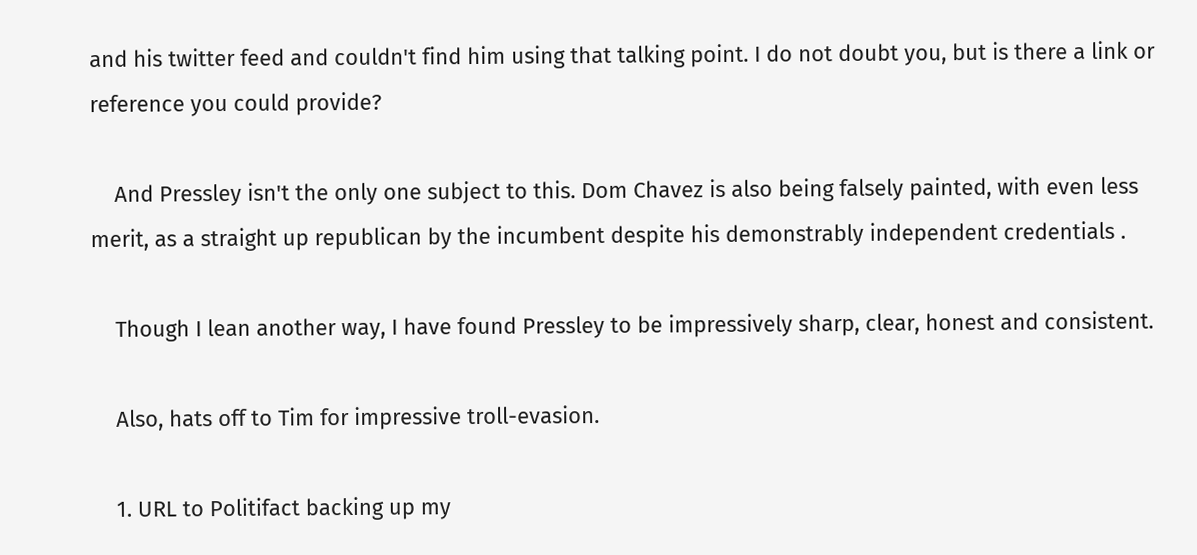and his twitter feed and couldn't find him using that talking point. I do not doubt you, but is there a link or reference you could provide?

    And Pressley isn't the only one subject to this. Dom Chavez is also being falsely painted, with even less merit, as a straight up republican by the incumbent despite his demonstrably independent credentials .

    Though I lean another way, I have found Pressley to be impressively sharp, clear, honest and consistent.

    Also, hats off to Tim for impressive troll-evasion.

    1. URL to Politifact backing up my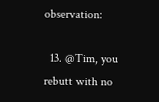observation:

  13. @Tim, you rebutt with no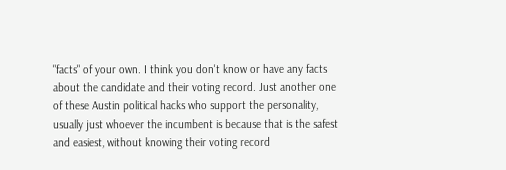"facts" of your own. I think you don't know or have any facts about the candidate and their voting record. Just another one of these Austin political hacks who support the personality, usually just whoever the incumbent is because that is the safest and easiest, without knowing their voting record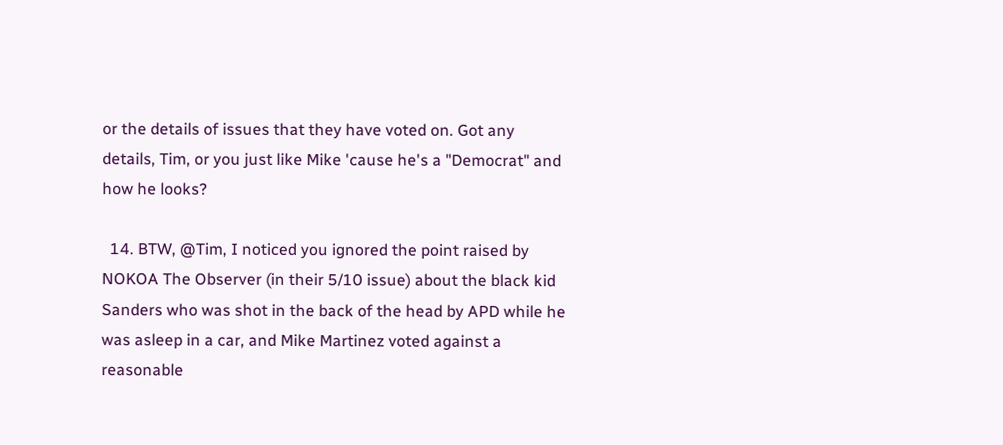or the details of issues that they have voted on. Got any details, Tim, or you just like Mike 'cause he's a "Democrat" and how he looks?

  14. BTW, @Tim, I noticed you ignored the point raised by NOKOA The Observer (in their 5/10 issue) about the black kid Sanders who was shot in the back of the head by APD while he was asleep in a car, and Mike Martinez voted against a reasonable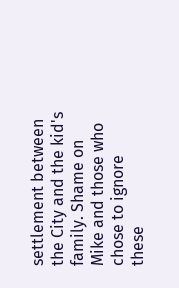settlement between the City and the kid's family. Shame on Mike and those who chose to ignore these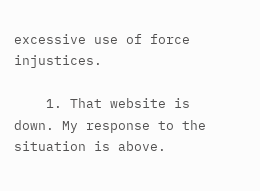excessive use of force injustices.

    1. That website is down. My response to the situation is above.